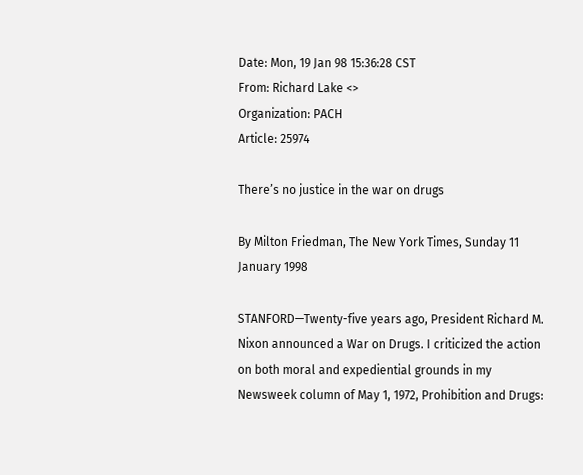Date: Mon, 19 Jan 98 15:36:28 CST
From: Richard Lake <>
Organization: PACH
Article: 25974

There’s no justice in the war on drugs

By Milton Friedman, The New York Times, Sunday 11 January 1998

STANFORD—Twenty-five years ago, President Richard M. Nixon announced a War on Drugs. I criticized the action on both moral and expediential grounds in my Newsweek column of May 1, 1972, Prohibition and Drugs: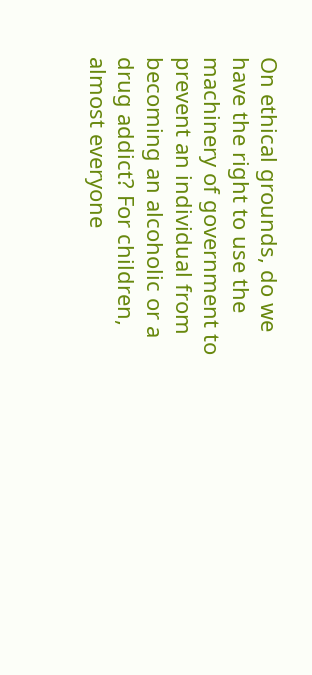On ethical grounds, do we have the right to use the machinery of government to prevent an individual from becoming an alcoholic or a drug addict? For children, almost everyone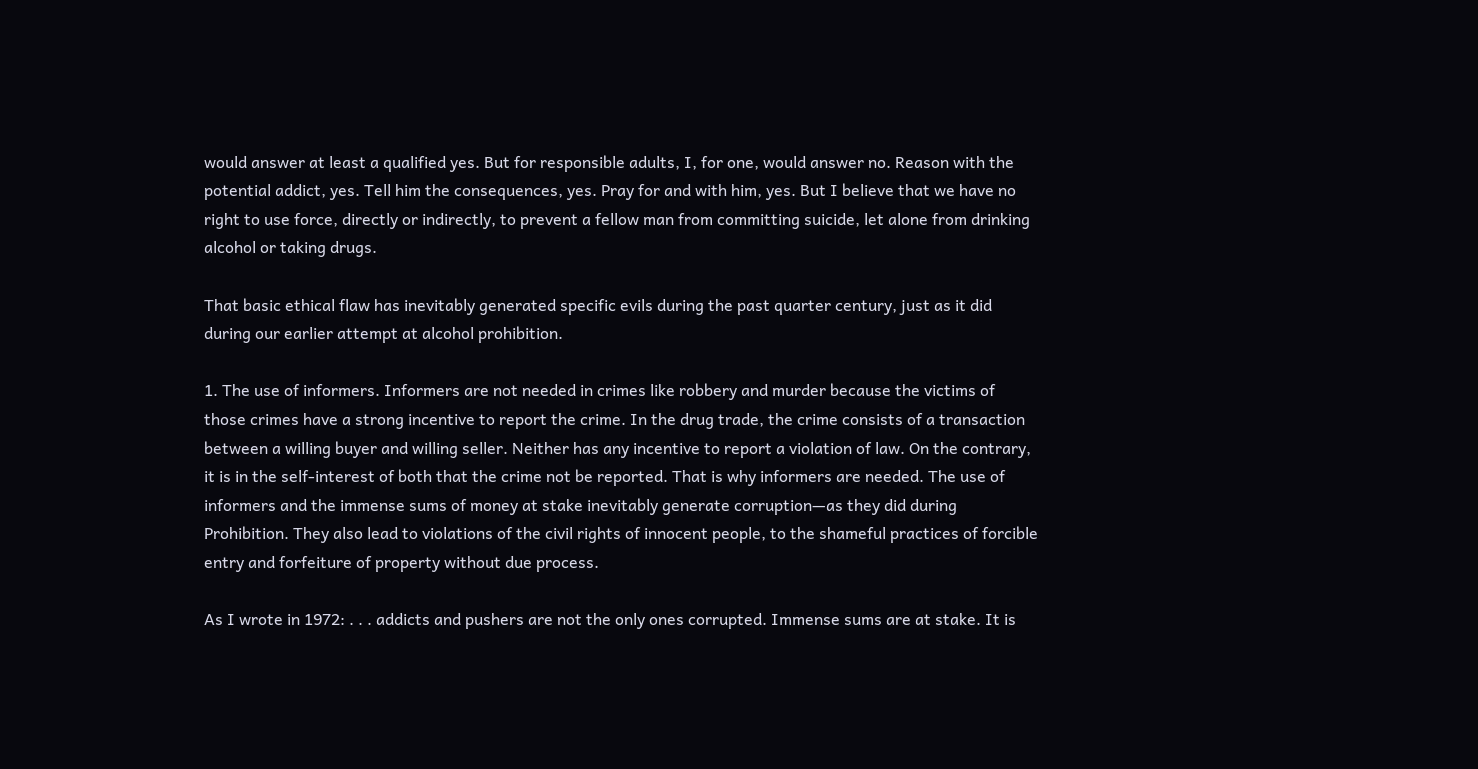would answer at least a qualified yes. But for responsible adults, I, for one, would answer no. Reason with the potential addict, yes. Tell him the consequences, yes. Pray for and with him, yes. But I believe that we have no right to use force, directly or indirectly, to prevent a fellow man from committing suicide, let alone from drinking alcohol or taking drugs.

That basic ethical flaw has inevitably generated specific evils during the past quarter century, just as it did during our earlier attempt at alcohol prohibition.

1. The use of informers. Informers are not needed in crimes like robbery and murder because the victims of those crimes have a strong incentive to report the crime. In the drug trade, the crime consists of a transaction between a willing buyer and willing seller. Neither has any incentive to report a violation of law. On the contrary, it is in the self-interest of both that the crime not be reported. That is why informers are needed. The use of informers and the immense sums of money at stake inevitably generate corruption—as they did during Prohibition. They also lead to violations of the civil rights of innocent people, to the shameful practices of forcible entry and forfeiture of property without due process.

As I wrote in 1972: . . . addicts and pushers are not the only ones corrupted. Immense sums are at stake. It is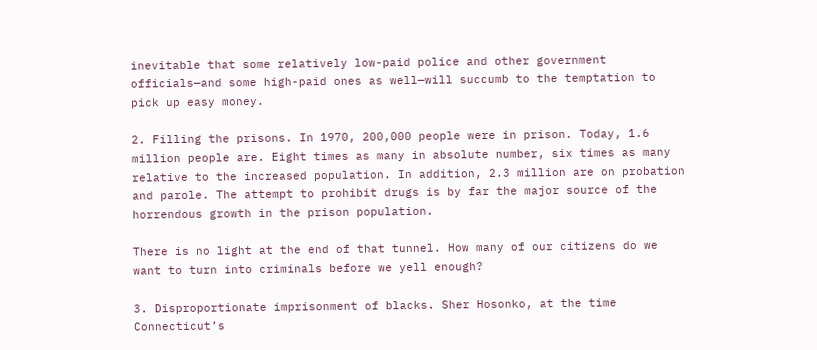inevitable that some relatively low-paid police and other government officials—and some high-paid ones as well—will succumb to the temptation to pick up easy money.

2. Filling the prisons. In 1970, 200,000 people were in prison. Today, 1.6 million people are. Eight times as many in absolute number, six times as many relative to the increased population. In addition, 2.3 million are on probation and parole. The attempt to prohibit drugs is by far the major source of the horrendous growth in the prison population.

There is no light at the end of that tunnel. How many of our citizens do we want to turn into criminals before we yell enough?

3. Disproportionate imprisonment of blacks. Sher Hosonko, at the time Connecticut’s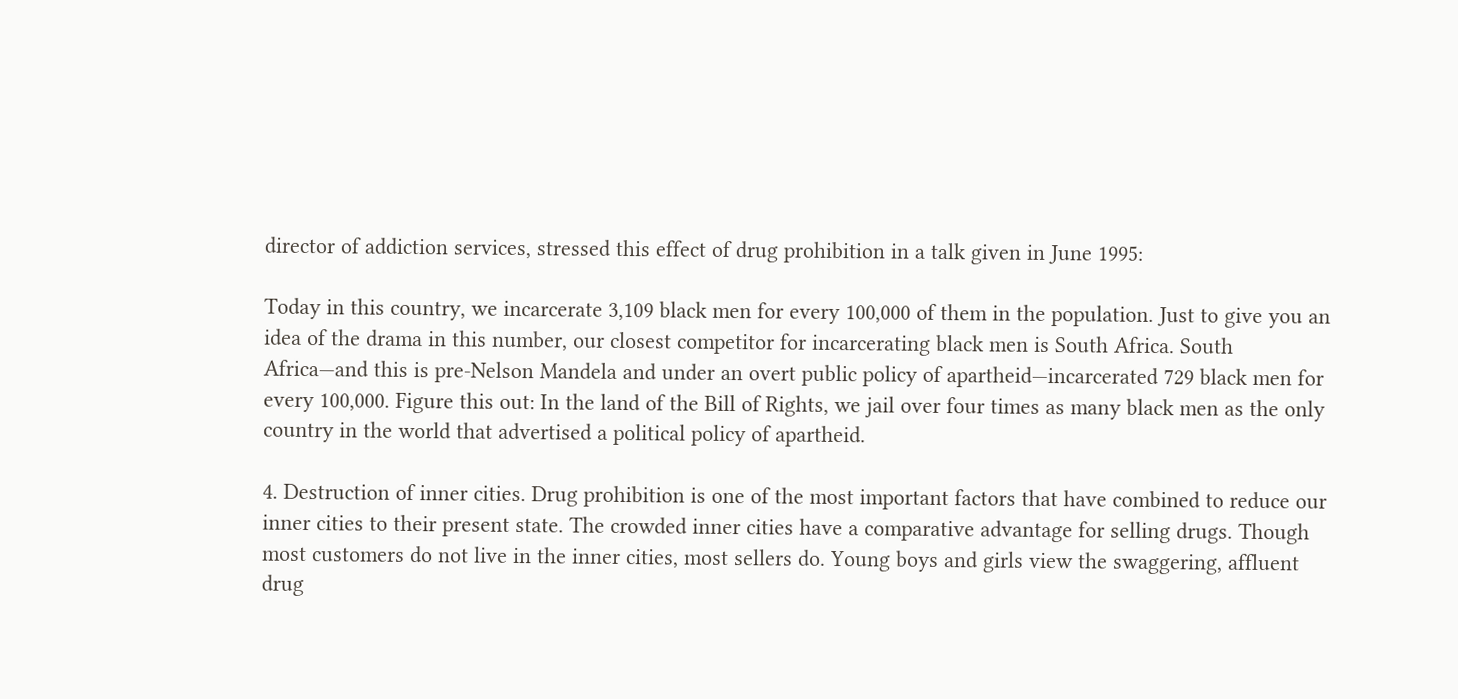director of addiction services, stressed this effect of drug prohibition in a talk given in June 1995:

Today in this country, we incarcerate 3,109 black men for every 100,000 of them in the population. Just to give you an idea of the drama in this number, our closest competitor for incarcerating black men is South Africa. South Africa—and this is pre-Nelson Mandela and under an overt public policy of apartheid—incarcerated 729 black men for every 100,000. Figure this out: In the land of the Bill of Rights, we jail over four times as many black men as the only country in the world that advertised a political policy of apartheid.

4. Destruction of inner cities. Drug prohibition is one of the most important factors that have combined to reduce our inner cities to their present state. The crowded inner cities have a comparative advantage for selling drugs. Though most customers do not live in the inner cities, most sellers do. Young boys and girls view the swaggering, affluent drug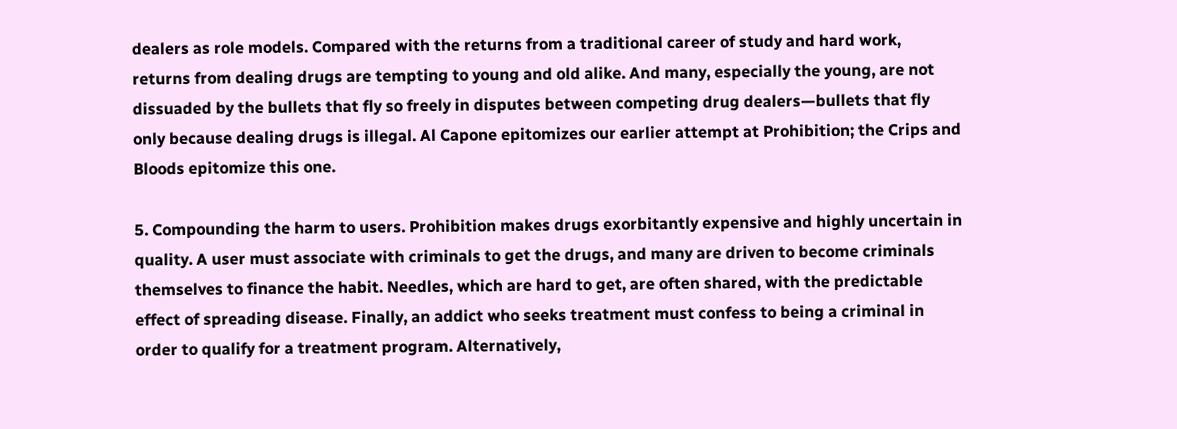dealers as role models. Compared with the returns from a traditional career of study and hard work, returns from dealing drugs are tempting to young and old alike. And many, especially the young, are not dissuaded by the bullets that fly so freely in disputes between competing drug dealers—bullets that fly only because dealing drugs is illegal. Al Capone epitomizes our earlier attempt at Prohibition; the Crips and Bloods epitomize this one.

5. Compounding the harm to users. Prohibition makes drugs exorbitantly expensive and highly uncertain in quality. A user must associate with criminals to get the drugs, and many are driven to become criminals themselves to finance the habit. Needles, which are hard to get, are often shared, with the predictable effect of spreading disease. Finally, an addict who seeks treatment must confess to being a criminal in order to qualify for a treatment program. Alternatively,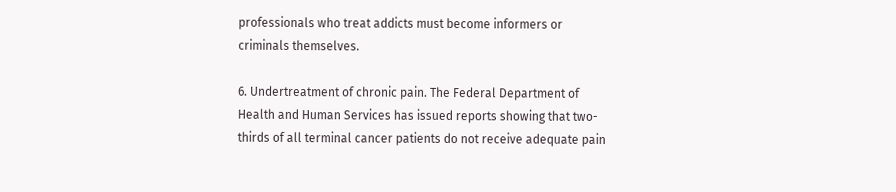professionals who treat addicts must become informers or criminals themselves.

6. Undertreatment of chronic pain. The Federal Department of Health and Human Services has issued reports showing that two-thirds of all terminal cancer patients do not receive adequate pain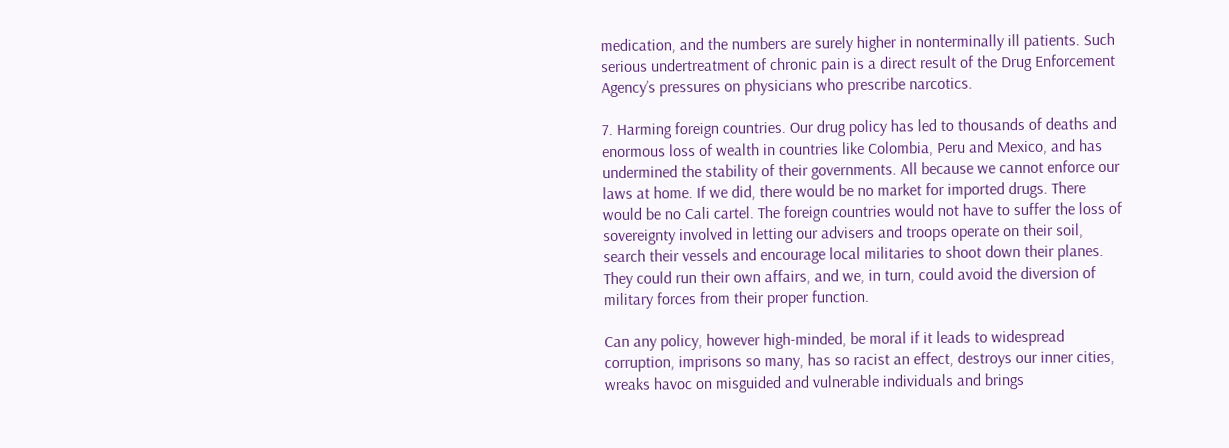medication, and the numbers are surely higher in nonterminally ill patients. Such serious undertreatment of chronic pain is a direct result of the Drug Enforcement Agency’s pressures on physicians who prescribe narcotics.

7. Harming foreign countries. Our drug policy has led to thousands of deaths and enormous loss of wealth in countries like Colombia, Peru and Mexico, and has undermined the stability of their governments. All because we cannot enforce our laws at home. If we did, there would be no market for imported drugs. There would be no Cali cartel. The foreign countries would not have to suffer the loss of sovereignty involved in letting our advisers and troops operate on their soil, search their vessels and encourage local militaries to shoot down their planes. They could run their own affairs, and we, in turn, could avoid the diversion of military forces from their proper function.

Can any policy, however high-minded, be moral if it leads to widespread corruption, imprisons so many, has so racist an effect, destroys our inner cities, wreaks havoc on misguided and vulnerable individuals and brings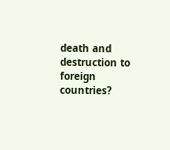death and destruction to foreign countries?